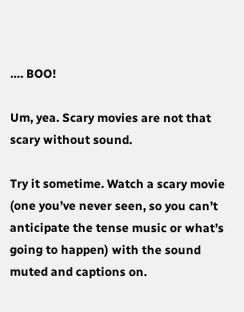…. BOO!

Um, yea. Scary movies are not that scary without sound.

Try it sometime. Watch a scary movie (one you’ve never seen, so you can’t anticipate the tense music or what’s going to happen) with the sound muted and captions on.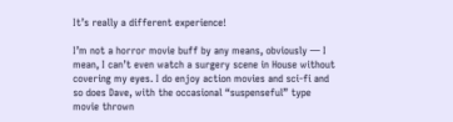It’s really a different experience!

I’m not a horror movie buff by any means, obviously — I mean, I can’t even watch a surgery scene in House without covering my eyes. I do enjoy action movies and sci-fi and so does Dave, with the occasional “suspenseful” type movie thrown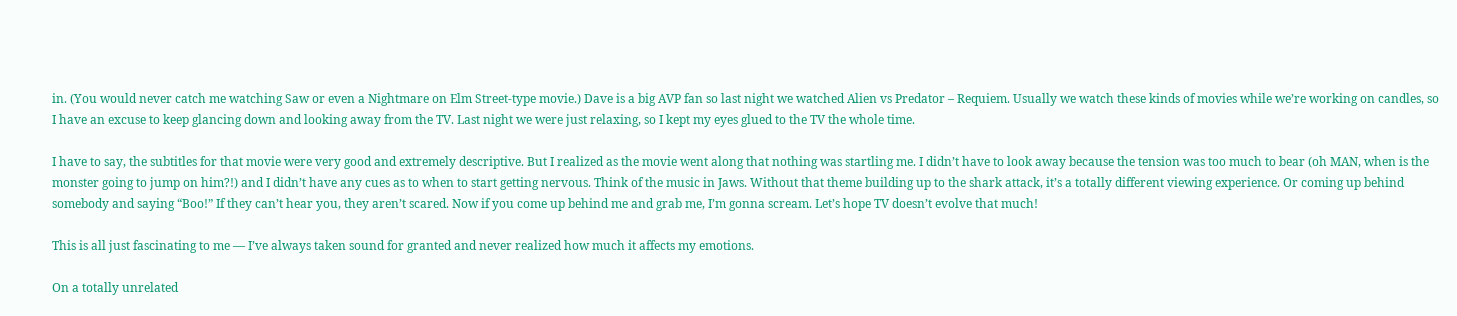in. (You would never catch me watching Saw or even a Nightmare on Elm Street-type movie.) Dave is a big AVP fan so last night we watched Alien vs Predator – Requiem. Usually we watch these kinds of movies while we’re working on candles, so I have an excuse to keep glancing down and looking away from the TV. Last night we were just relaxing, so I kept my eyes glued to the TV the whole time.

I have to say, the subtitles for that movie were very good and extremely descriptive. But I realized as the movie went along that nothing was startling me. I didn’t have to look away because the tension was too much to bear (oh MAN, when is the monster going to jump on him?!) and I didn’t have any cues as to when to start getting nervous. Think of the music in Jaws. Without that theme building up to the shark attack, it’s a totally different viewing experience. Or coming up behind somebody and saying “Boo!” If they can’t hear you, they aren’t scared. Now if you come up behind me and grab me, I’m gonna scream. Let’s hope TV doesn’t evolve that much!

This is all just fascinating to me — I’ve always taken sound for granted and never realized how much it affects my emotions.

On a totally unrelated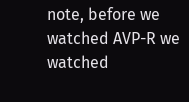note, before we watched AVP-R we watched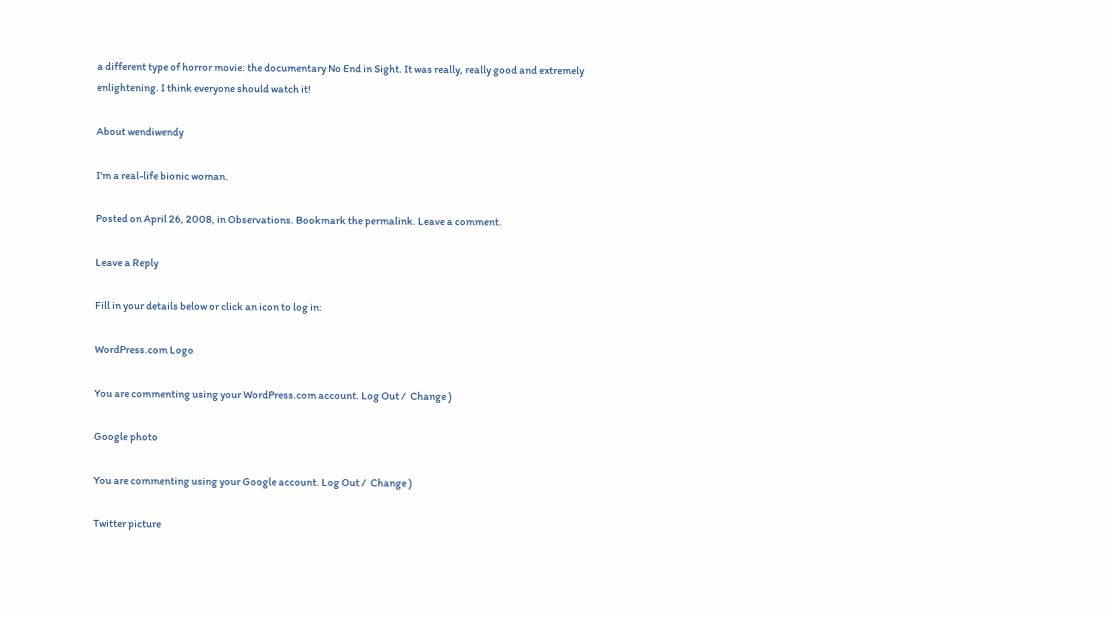a different type of horror movie: the documentary No End in Sight. It was really, really good and extremely enlightening. I think everyone should watch it!

About wendiwendy

I'm a real-life bionic woman.

Posted on April 26, 2008, in Observations. Bookmark the permalink. Leave a comment.

Leave a Reply

Fill in your details below or click an icon to log in:

WordPress.com Logo

You are commenting using your WordPress.com account. Log Out /  Change )

Google photo

You are commenting using your Google account. Log Out /  Change )

Twitter picture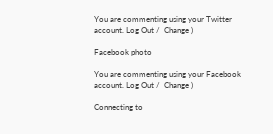You are commenting using your Twitter account. Log Out /  Change )

Facebook photo

You are commenting using your Facebook account. Log Out /  Change )

Connecting to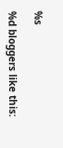%s

%d bloggers like this: